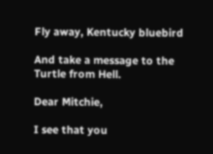Fly away, Kentucky bluebird

And take a message to the Turtle from Hell.

Dear Mitchie,

I see that you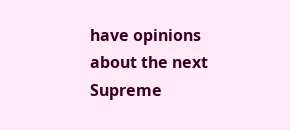have opinions about the next Supreme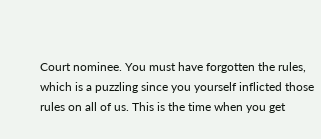Court nominee. You must have forgotten the rules, which is a puzzling since you yourself inflicted those rules on all of us. This is the time when you get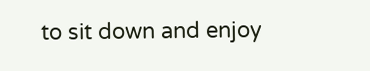to sit down and enjoy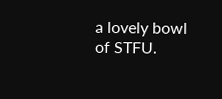a lovely bowl of STFU.